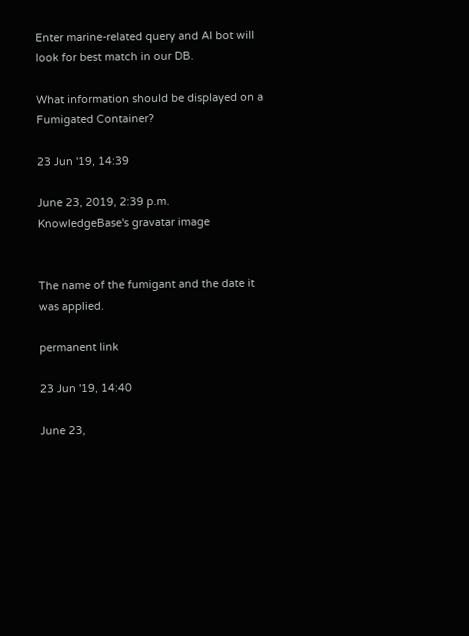Enter marine-related query and AI bot will look for best match in our DB.

What information should be displayed on a Fumigated Container?

23 Jun '19, 14:39

June 23, 2019, 2:39 p.m.
KnowledgeBase's gravatar image


The name of the fumigant and the date it was applied.

permanent link

23 Jun '19, 14:40

June 23,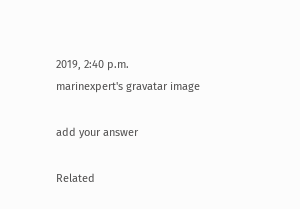2019, 2:40 p.m.
marinexpert's gravatar image

add your answer

Related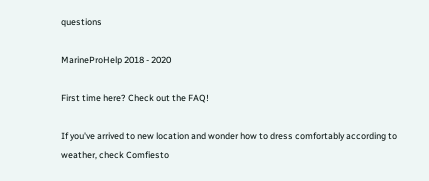questions

MarineProHelp 2018 - 2020

First time here? Check out the FAQ!

If you've arrived to new location and wonder how to dress comfortably according to weather, check Comfiesto